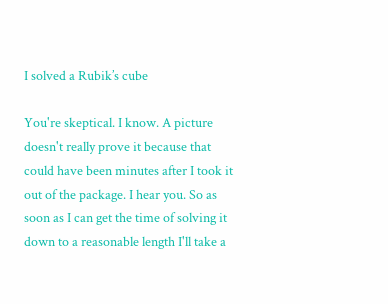I solved a Rubik’s cube

You're skeptical. I know. A picture doesn't really prove it because that could have been minutes after I took it out of the package. I hear you. So as soon as I can get the time of solving it down to a reasonable length I'll take a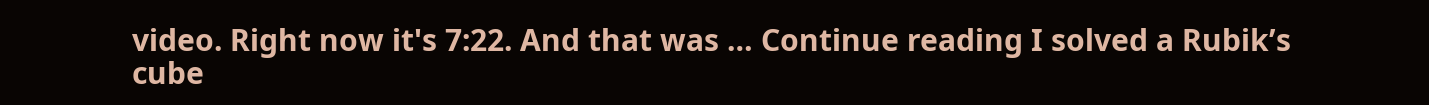video. Right now it's 7:22. And that was … Continue reading I solved a Rubik’s cube